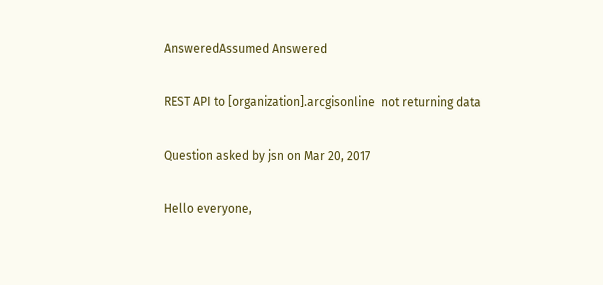AnsweredAssumed Answered

REST API to [organization].arcgisonline  not returning data

Question asked by jsn on Mar 20, 2017

Hello everyone,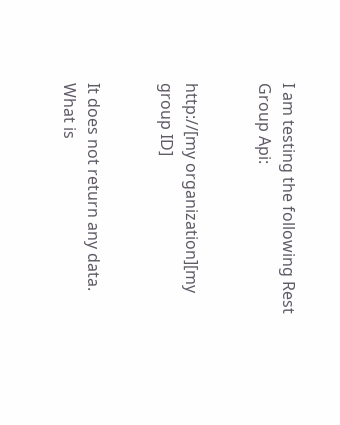I am testing the following Rest Group Api:


http://[my organization][my group ID]


It does not return any data. What is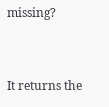missing?


It returns the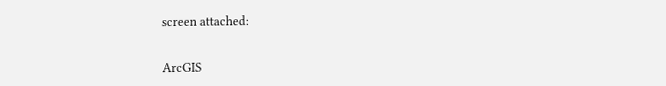screen attached:


ArcGIS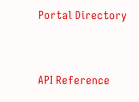Portal Directory


API Reference